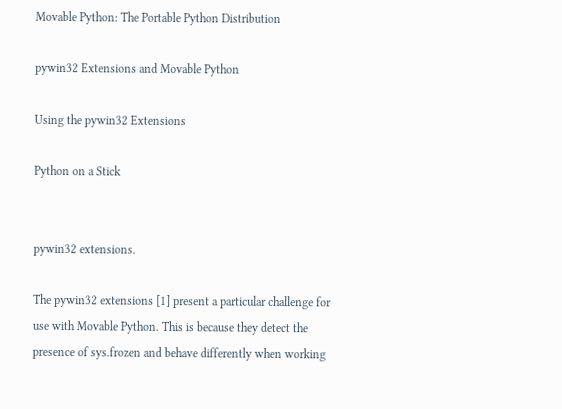Movable Python: The Portable Python Distribution

pywin32 Extensions and Movable Python

Using the pywin32 Extensions

Python on a Stick


pywin32 extensions.

The pywin32 extensions [1] present a particular challenge for use with Movable Python. This is because they detect the presence of sys.frozen and behave differently when working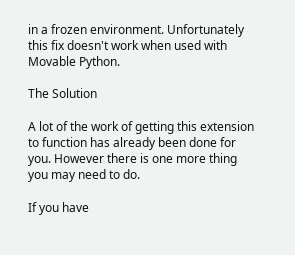in a frozen environment. Unfortunately this fix doesn't work when used with Movable Python.

The Solution

A lot of the work of getting this extension to function has already been done for you. However there is one more thing you may need to do.

If you have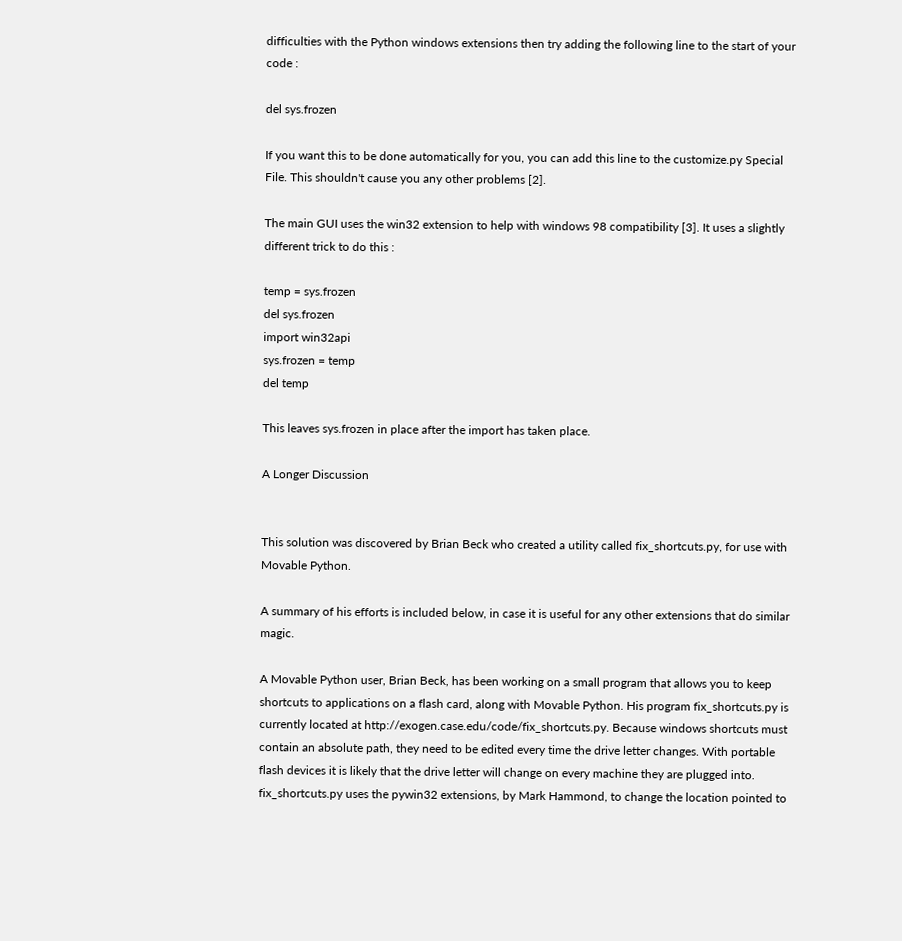difficulties with the Python windows extensions then try adding the following line to the start of your code :

del sys.frozen

If you want this to be done automatically for you, you can add this line to the customize.py Special File. This shouldn't cause you any other problems [2].

The main GUI uses the win32 extension to help with windows 98 compatibility [3]. It uses a slightly different trick to do this :

temp = sys.frozen
del sys.frozen
import win32api
sys.frozen = temp
del temp

This leaves sys.frozen in place after the import has taken place.

A Longer Discussion


This solution was discovered by Brian Beck who created a utility called fix_shortcuts.py, for use with Movable Python.

A summary of his efforts is included below, in case it is useful for any other extensions that do similar magic.

A Movable Python user, Brian Beck, has been working on a small program that allows you to keep shortcuts to applications on a flash card, along with Movable Python. His program fix_shortcuts.py is currently located at http://exogen.case.edu/code/fix_shortcuts.py. Because windows shortcuts must contain an absolute path, they need to be edited every time the drive letter changes. With portable flash devices it is likely that the drive letter will change on every machine they are plugged into. fix_shortcuts.py uses the pywin32 extensions, by Mark Hammond, to change the location pointed to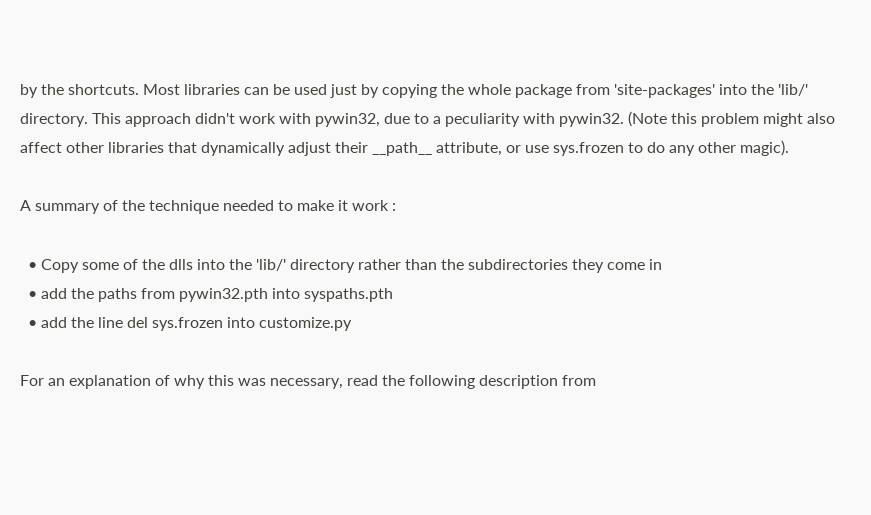by the shortcuts. Most libraries can be used just by copying the whole package from 'site-packages' into the 'lib/' directory. This approach didn't work with pywin32, due to a peculiarity with pywin32. (Note this problem might also affect other libraries that dynamically adjust their __path__ attribute, or use sys.frozen to do any other magic).

A summary of the technique needed to make it work :

  • Copy some of the dlls into the 'lib/' directory rather than the subdirectories they come in
  • add the paths from pywin32.pth into syspaths.pth
  • add the line del sys.frozen into customize.py

For an explanation of why this was necessary, read the following description from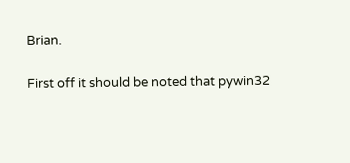Brian.

First off it should be noted that pywin32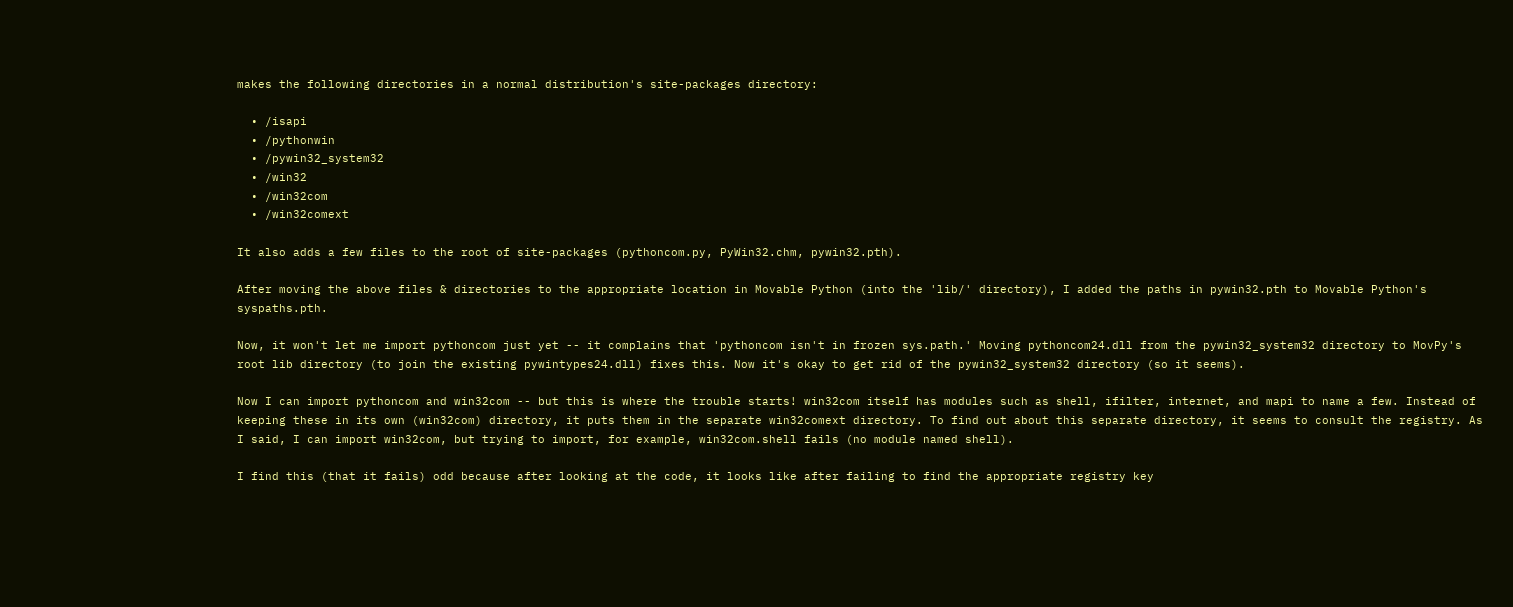makes the following directories in a normal distribution's site-packages directory:

  • /isapi
  • /pythonwin
  • /pywin32_system32
  • /win32
  • /win32com
  • /win32comext

It also adds a few files to the root of site-packages (pythoncom.py, PyWin32.chm, pywin32.pth).

After moving the above files & directories to the appropriate location in Movable Python (into the 'lib/' directory), I added the paths in pywin32.pth to Movable Python's syspaths.pth.

Now, it won't let me import pythoncom just yet -- it complains that 'pythoncom isn't in frozen sys.path.' Moving pythoncom24.dll from the pywin32_system32 directory to MovPy's root lib directory (to join the existing pywintypes24.dll) fixes this. Now it's okay to get rid of the pywin32_system32 directory (so it seems).

Now I can import pythoncom and win32com -- but this is where the trouble starts! win32com itself has modules such as shell, ifilter, internet, and mapi to name a few. Instead of keeping these in its own (win32com) directory, it puts them in the separate win32comext directory. To find out about this separate directory, it seems to consult the registry. As I said, I can import win32com, but trying to import, for example, win32com.shell fails (no module named shell).

I find this (that it fails) odd because after looking at the code, it looks like after failing to find the appropriate registry key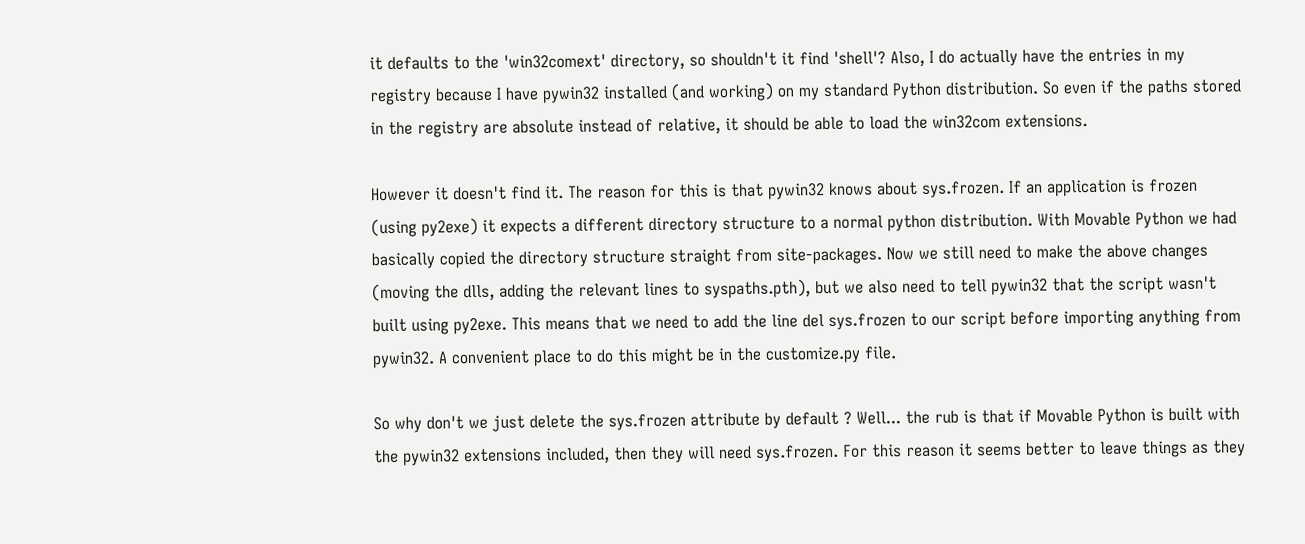it defaults to the 'win32comext' directory, so shouldn't it find 'shell'? Also, I do actually have the entries in my registry because I have pywin32 installed (and working) on my standard Python distribution. So even if the paths stored in the registry are absolute instead of relative, it should be able to load the win32com extensions.

However it doesn't find it. The reason for this is that pywin32 knows about sys.frozen. If an application is frozen (using py2exe) it expects a different directory structure to a normal python distribution. With Movable Python we had basically copied the directory structure straight from site-packages. Now we still need to make the above changes (moving the dlls, adding the relevant lines to syspaths.pth), but we also need to tell pywin32 that the script wasn't built using py2exe. This means that we need to add the line del sys.frozen to our script before importing anything from pywin32. A convenient place to do this might be in the customize.py file.

So why don't we just delete the sys.frozen attribute by default ? Well... the rub is that if Movable Python is built with the pywin32 extensions included, then they will need sys.frozen. For this reason it seems better to leave things as they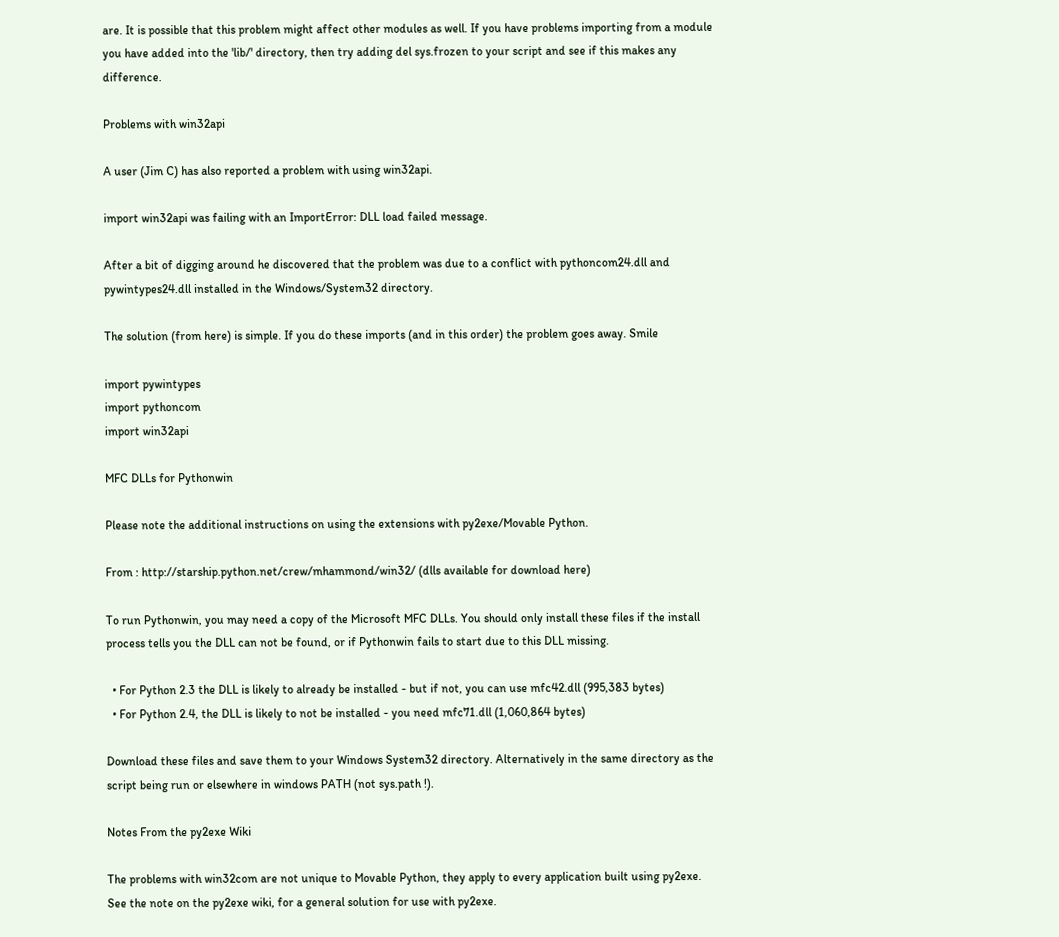are. It is possible that this problem might affect other modules as well. If you have problems importing from a module you have added into the 'lib/' directory, then try adding del sys.frozen to your script and see if this makes any difference.

Problems with win32api

A user (Jim C) has also reported a problem with using win32api.

import win32api was failing with an ImportError: DLL load failed message.

After a bit of digging around he discovered that the problem was due to a conflict with pythoncom24.dll and pywintypes24.dll installed in the Windows/System32 directory.

The solution (from here) is simple. If you do these imports (and in this order) the problem goes away. Smile

import pywintypes
import pythoncom
import win32api

MFC DLLs for Pythonwin

Please note the additional instructions on using the extensions with py2exe/Movable Python.

From : http://starship.python.net/crew/mhammond/win32/ (dlls available for download here)

To run Pythonwin, you may need a copy of the Microsoft MFC DLLs. You should only install these files if the install process tells you the DLL can not be found, or if Pythonwin fails to start due to this DLL missing.

  • For Python 2.3 the DLL is likely to already be installed - but if not, you can use mfc42.dll (995,383 bytes)
  • For Python 2.4, the DLL is likely to not be installed - you need mfc71.dll (1,060,864 bytes)

Download these files and save them to your Windows System32 directory. Alternatively in the same directory as the script being run or elsewhere in windows PATH (not sys.path !).

Notes From the py2exe Wiki

The problems with win32com are not unique to Movable Python, they apply to every application built using py2exe. See the note on the py2exe wiki, for a general solution for use with py2exe.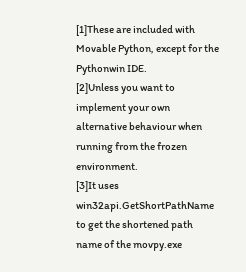[1]These are included with Movable Python, except for the Pythonwin IDE.
[2]Unless you want to implement your own alternative behaviour when running from the frozen environment.
[3]It uses win32api.GetShortPathName to get the shortened path name of the movpy.exe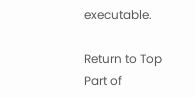executable.

Return to Top
Part of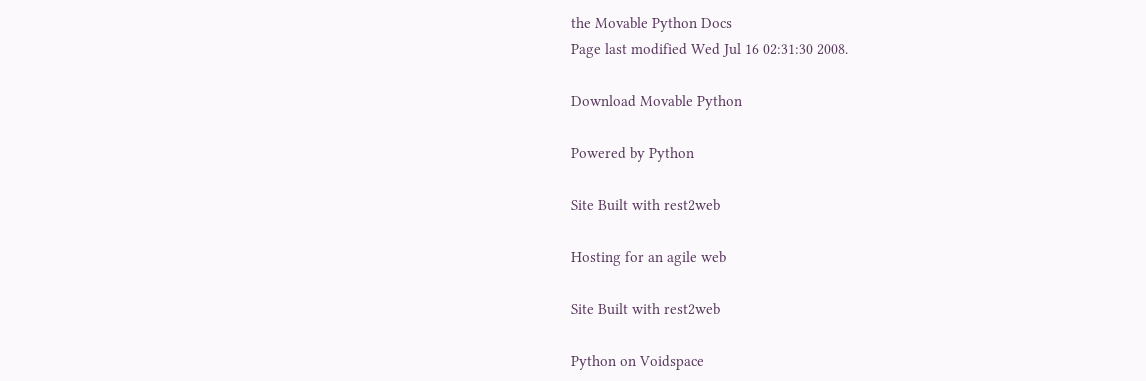the Movable Python Docs
Page last modified Wed Jul 16 02:31:30 2008.

Download Movable Python

Powered by Python

Site Built with rest2web

Hosting for an agile web

Site Built with rest2web

Python on Voidspace